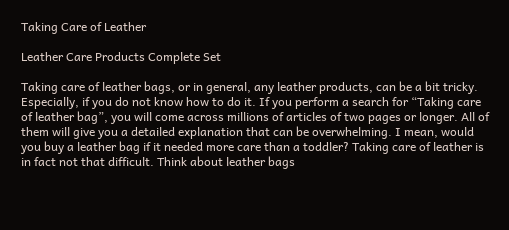Taking Care of Leather

Leather Care Products Complete Set

Taking care of leather bags, or in general, any leather products, can be a bit tricky. Especially, if you do not know how to do it. If you perform a search for “Taking care of leather bag”, you will come across millions of articles of two pages or longer. All of them will give you a detailed explanation that can be overwhelming. I mean, would you buy a leather bag if it needed more care than a toddler? Taking care of leather is in fact not that difficult. Think about leather bags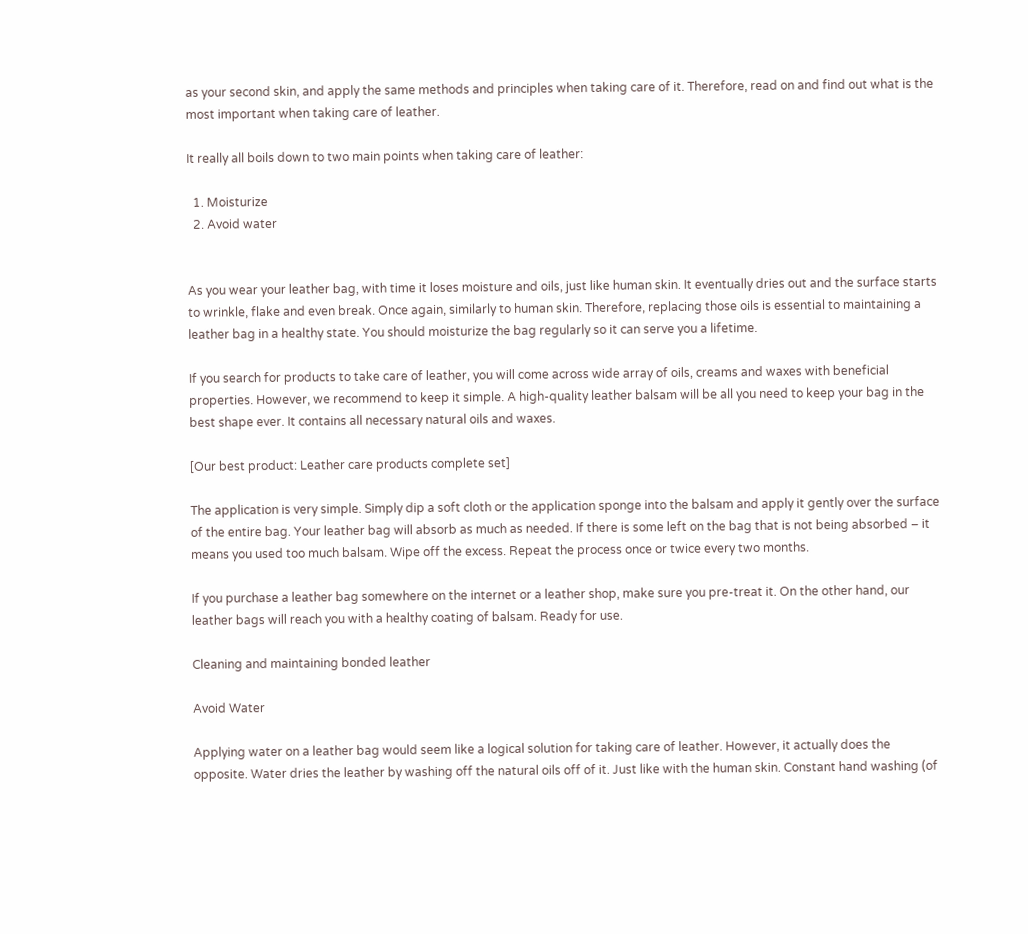as your second skin, and apply the same methods and principles when taking care of it. Therefore, read on and find out what is the most important when taking care of leather.

It really all boils down to two main points when taking care of leather:

  1. Moisturize
  2. Avoid water


As you wear your leather bag, with time it loses moisture and oils, just like human skin. It eventually dries out and the surface starts to wrinkle, flake and even break. Once again, similarly to human skin. Therefore, replacing those oils is essential to maintaining a leather bag in a healthy state. You should moisturize the bag regularly so it can serve you a lifetime.

If you search for products to take care of leather, you will come across wide array of oils, creams and waxes with beneficial properties. However, we recommend to keep it simple. A high-quality leather balsam will be all you need to keep your bag in the best shape ever. It contains all necessary natural oils and waxes.

[Our best product: Leather care products complete set]

The application is very simple. Simply dip a soft cloth or the application sponge into the balsam and apply it gently over the surface of the entire bag. Your leather bag will absorb as much as needed. If there is some left on the bag that is not being absorbed – it means you used too much balsam. Wipe off the excess. Repeat the process once or twice every two months.

If you purchase a leather bag somewhere on the internet or a leather shop, make sure you pre-treat it. On the other hand, our leather bags will reach you with a healthy coating of balsam. Ready for use.

Cleaning and maintaining bonded leather

Avoid Water

Applying water on a leather bag would seem like a logical solution for taking care of leather. However, it actually does the opposite. Water dries the leather by washing off the natural oils off of it. Just like with the human skin. Constant hand washing (of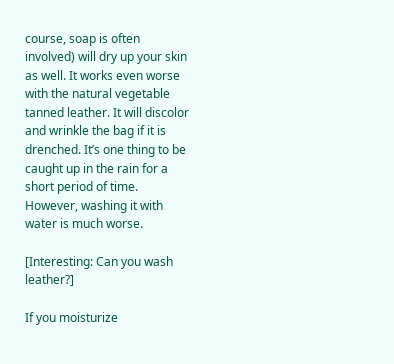course, soap is often involved) will dry up your skin as well. It works even worse with the natural vegetable tanned leather. It will discolor and wrinkle the bag if it is drenched. It’s one thing to be caught up in the rain for a short period of time. However, washing it with water is much worse.

[Interesting: Can you wash leather?]

If you moisturize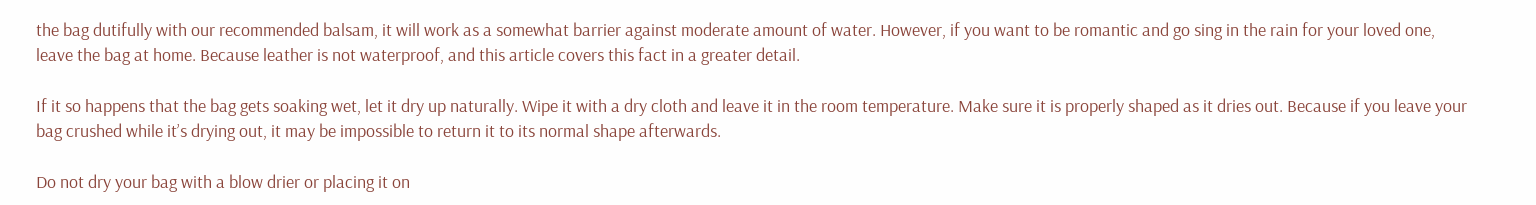the bag dutifully with our recommended balsam, it will work as a somewhat barrier against moderate amount of water. However, if you want to be romantic and go sing in the rain for your loved one, leave the bag at home. Because leather is not waterproof, and this article covers this fact in a greater detail.

If it so happens that the bag gets soaking wet, let it dry up naturally. Wipe it with a dry cloth and leave it in the room temperature. Make sure it is properly shaped as it dries out. Because if you leave your bag crushed while it’s drying out, it may be impossible to return it to its normal shape afterwards.

Do not dry your bag with a blow drier or placing it on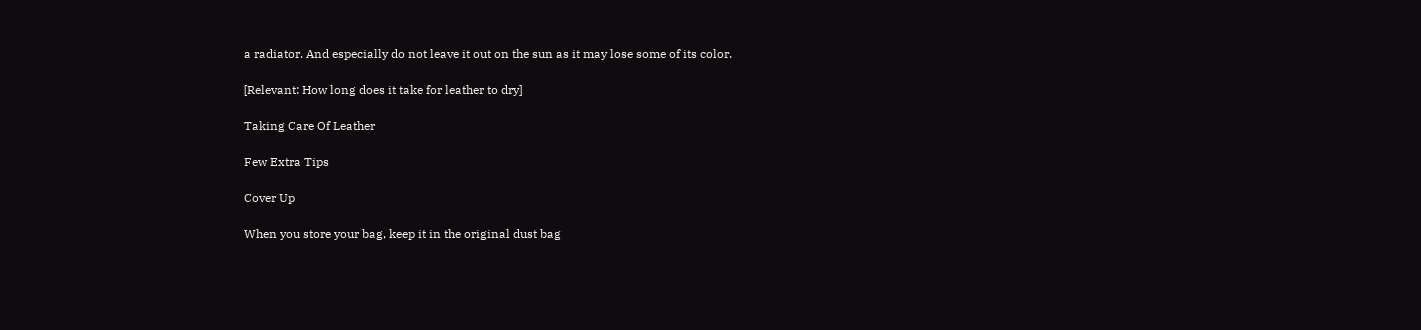a radiator. And especially do not leave it out on the sun as it may lose some of its color.

[Relevant: How long does it take for leather to dry]

Taking Care Of Leather

Few Extra Tips

Cover Up

When you store your bag, keep it in the original dust bag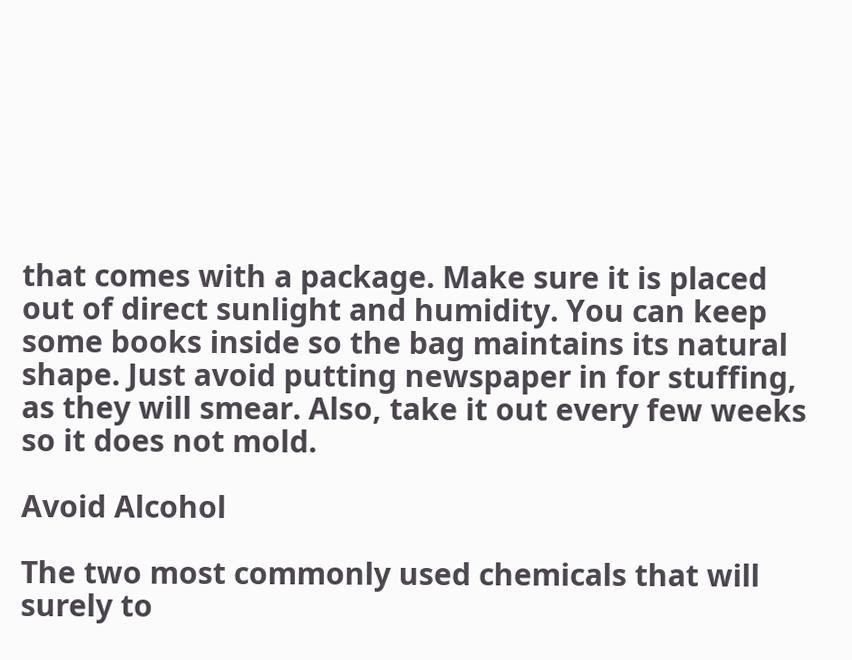that comes with a package. Make sure it is placed out of direct sunlight and humidity. You can keep some books inside so the bag maintains its natural shape. Just avoid putting newspaper in for stuffing, as they will smear. Also, take it out every few weeks so it does not mold.

Avoid Alcohol

The two most commonly used chemicals that will surely to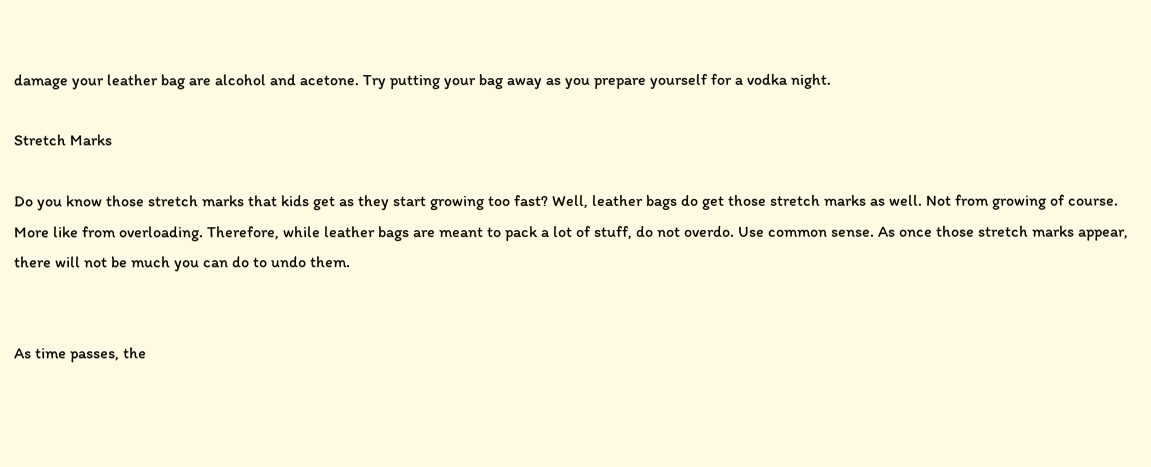damage your leather bag are alcohol and acetone. Try putting your bag away as you prepare yourself for a vodka night.

Stretch Marks

Do you know those stretch marks that kids get as they start growing too fast? Well, leather bags do get those stretch marks as well. Not from growing of course. More like from overloading. Therefore, while leather bags are meant to pack a lot of stuff, do not overdo. Use common sense. As once those stretch marks appear, there will not be much you can do to undo them.


As time passes, the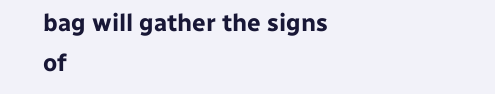bag will gather the signs of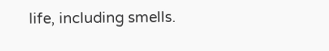life, including smells.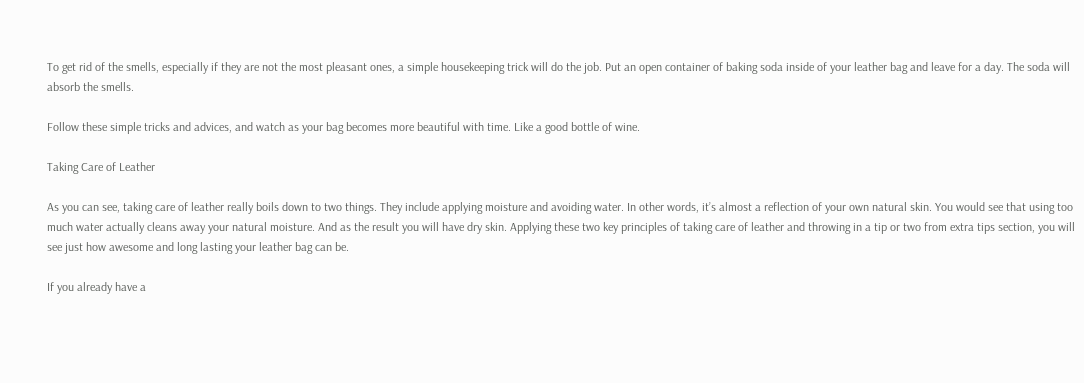To get rid of the smells, especially if they are not the most pleasant ones, a simple housekeeping trick will do the job. Put an open container of baking soda inside of your leather bag and leave for a day. The soda will absorb the smells.

Follow these simple tricks and advices, and watch as your bag becomes more beautiful with time. Like a good bottle of wine.

Taking Care of Leather

As you can see, taking care of leather really boils down to two things. They include applying moisture and avoiding water. In other words, it’s almost a reflection of your own natural skin. You would see that using too much water actually cleans away your natural moisture. And as the result you will have dry skin. Applying these two key principles of taking care of leather and throwing in a tip or two from extra tips section, you will see just how awesome and long lasting your leather bag can be.

If you already have a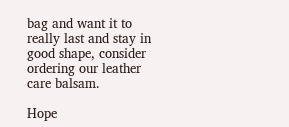bag and want it to really last and stay in good shape, consider ordering our leather care balsam.

Hope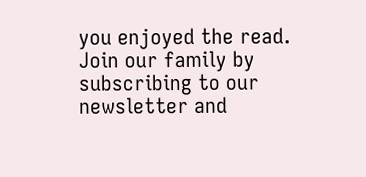you enjoyed the read. Join our family by subscribing to our newsletter and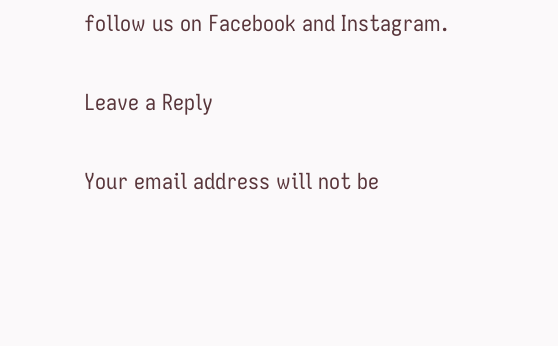follow us on Facebook and Instagram.

Leave a Reply

Your email address will not be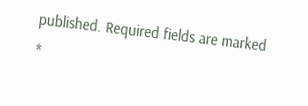published. Required fields are marked *